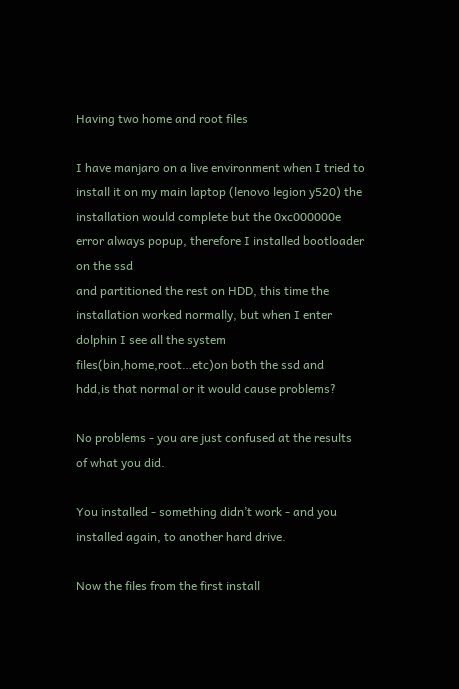Having two home and root files

I have manjaro on a live environment when I tried to install it on my main laptop (lenovo legion y520) the installation would complete but the 0xc000000e error always popup, therefore I installed bootloader on the ssd
and partitioned the rest on HDD, this time the installation worked normally, but when I enter dolphin I see all the system files(bin,home,root…etc)on both the ssd and
hdd,is that normal or it would cause problems?

No problems - you are just confused at the results of what you did.

You installed - something didn’t work - and you installed again, to another hard drive.

Now the files from the first install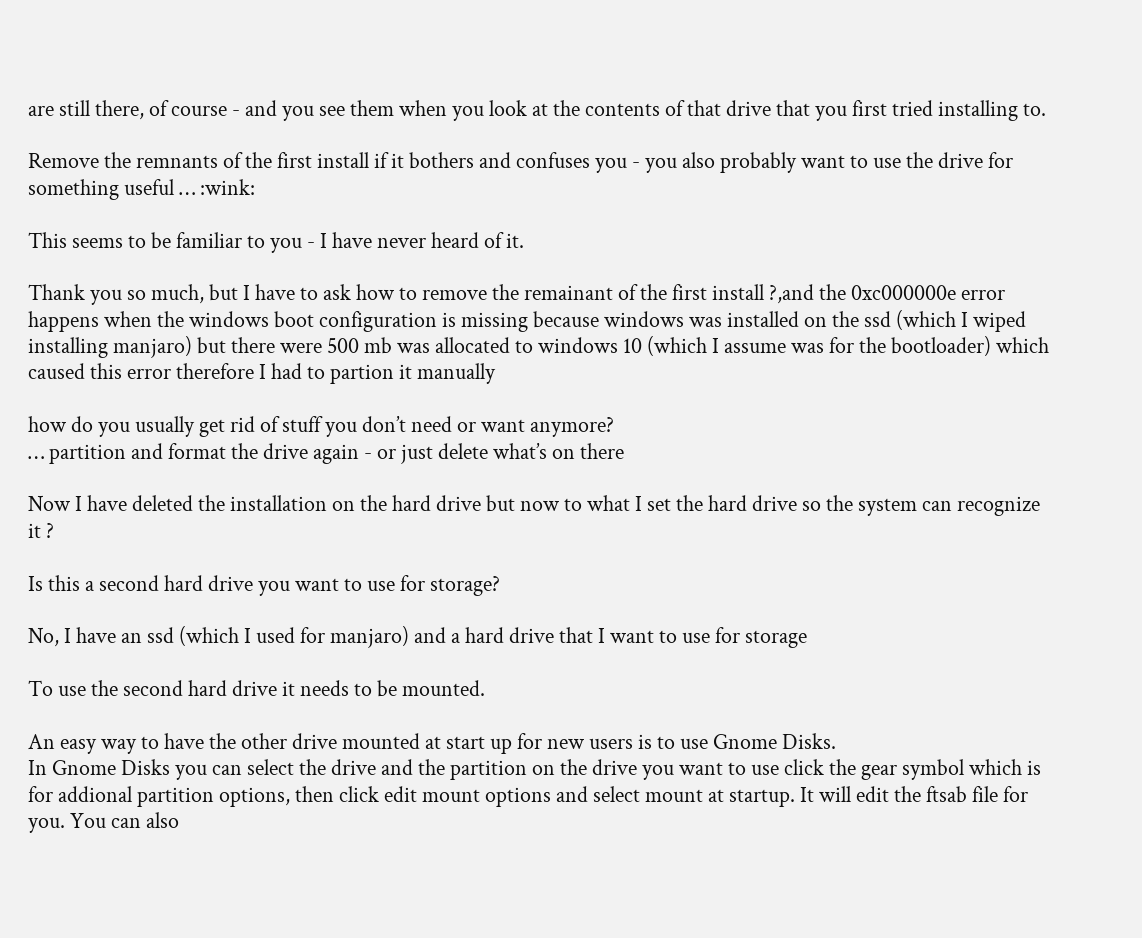are still there, of course - and you see them when you look at the contents of that drive that you first tried installing to.

Remove the remnants of the first install if it bothers and confuses you - you also probably want to use the drive for something useful … :wink:

This seems to be familiar to you - I have never heard of it.

Thank you so much, but I have to ask how to remove the remainant of the first install ?,and the 0xc000000e error happens when the windows boot configuration is missing because windows was installed on the ssd (which I wiped installing manjaro) but there were 500 mb was allocated to windows 10 (which I assume was for the bootloader) which caused this error therefore I had to partion it manually

how do you usually get rid of stuff you don’t need or want anymore?
… partition and format the drive again - or just delete what’s on there

Now I have deleted the installation on the hard drive but now to what I set the hard drive so the system can recognize it ?

Is this a second hard drive you want to use for storage?

No, I have an ssd (which I used for manjaro) and a hard drive that I want to use for storage

To use the second hard drive it needs to be mounted.

An easy way to have the other drive mounted at start up for new users is to use Gnome Disks.
In Gnome Disks you can select the drive and the partition on the drive you want to use click the gear symbol which is for addional partition options, then click edit mount options and select mount at startup. It will edit the ftsab file for you. You can also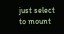just select to mount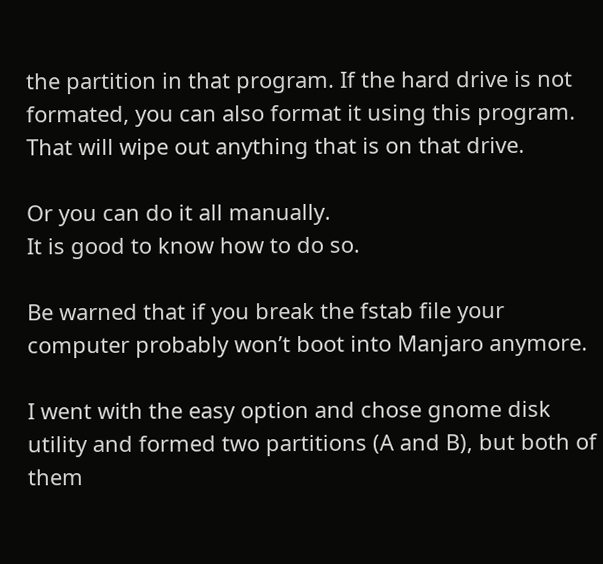the partition in that program. If the hard drive is not formated, you can also format it using this program. That will wipe out anything that is on that drive.

Or you can do it all manually.
It is good to know how to do so.

Be warned that if you break the fstab file your computer probably won’t boot into Manjaro anymore.

I went with the easy option and chose gnome disk utility and formed two partitions (A and B), but both of them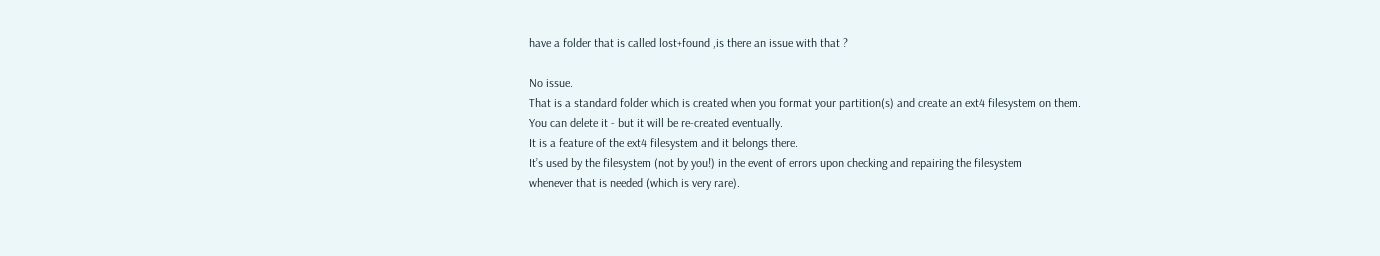have a folder that is called lost+found ,is there an issue with that ?

No issue.
That is a standard folder which is created when you format your partition(s) and create an ext4 filesystem on them.
You can delete it - but it will be re-created eventually.
It is a feature of the ext4 filesystem and it belongs there.
It’s used by the filesystem (not by you!) in the event of errors upon checking and repairing the filesystem
whenever that is needed (which is very rare).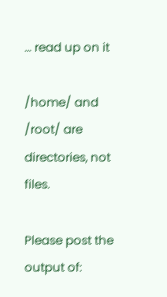… read up on it

/home/ and /root/ are directories, not files.

Please post the output of: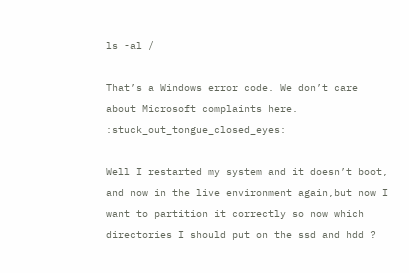ls -al /

That’s a Windows error code. We don’t care about Microsoft complaints here. :stuck_out_tongue_closed_eyes:

Well I restarted my system and it doesn’t boot, and now in the live environment again,but now I want to partition it correctly so now which directories I should put on the ssd and hdd ?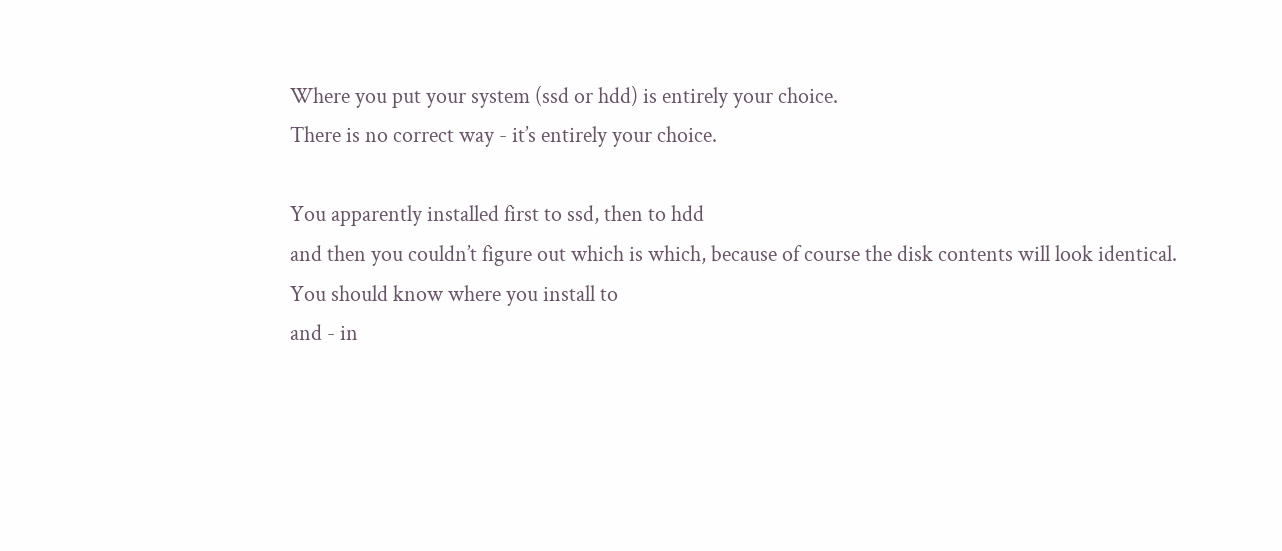Where you put your system (ssd or hdd) is entirely your choice.
There is no correct way - it’s entirely your choice.

You apparently installed first to ssd, then to hdd
and then you couldn’t figure out which is which, because of course the disk contents will look identical.
You should know where you install to
and - in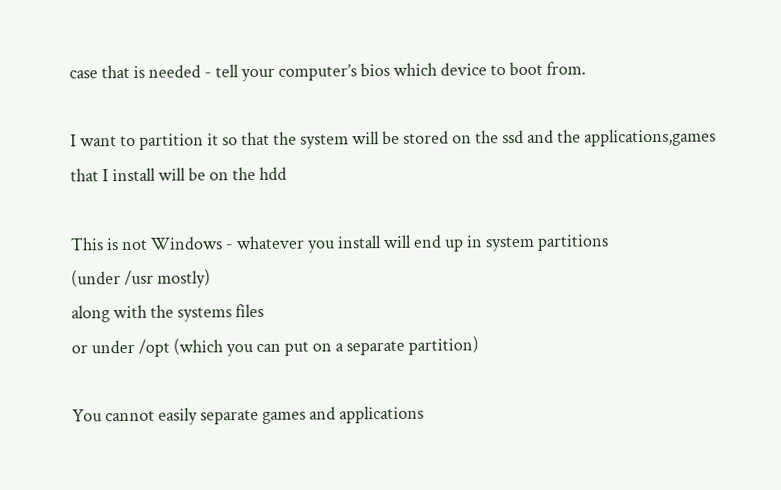case that is needed - tell your computer’s bios which device to boot from.

I want to partition it so that the system will be stored on the ssd and the applications,games that I install will be on the hdd

This is not Windows - whatever you install will end up in system partitions
(under /usr mostly)
along with the systems files
or under /opt (which you can put on a separate partition)

You cannot easily separate games and applications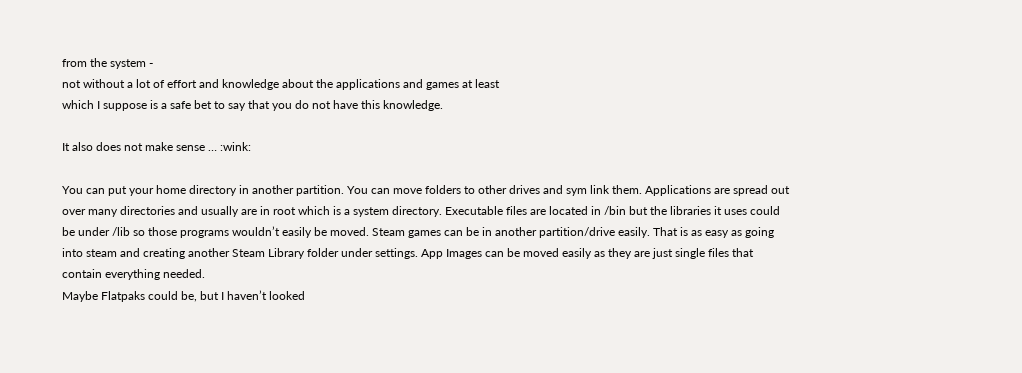from the system -
not without a lot of effort and knowledge about the applications and games at least
which I suppose is a safe bet to say that you do not have this knowledge.

It also does not make sense … :wink:

You can put your home directory in another partition. You can move folders to other drives and sym link them. Applications are spread out over many directories and usually are in root which is a system directory. Executable files are located in /bin but the libraries it uses could be under /lib so those programs wouldn’t easily be moved. Steam games can be in another partition/drive easily. That is as easy as going into steam and creating another Steam Library folder under settings. App Images can be moved easily as they are just single files that contain everything needed.
Maybe Flatpaks could be, but I haven’t looked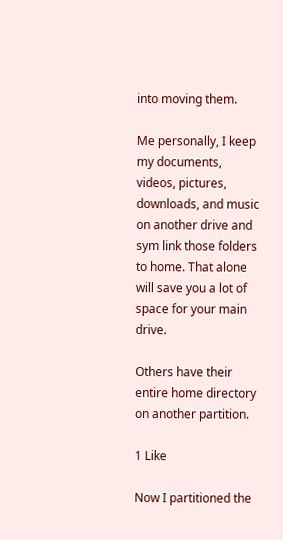into moving them.

Me personally, I keep my documents, videos, pictures, downloads, and music on another drive and sym link those folders to home. That alone will save you a lot of space for your main drive.

Others have their entire home directory on another partition.

1 Like

Now I partitioned the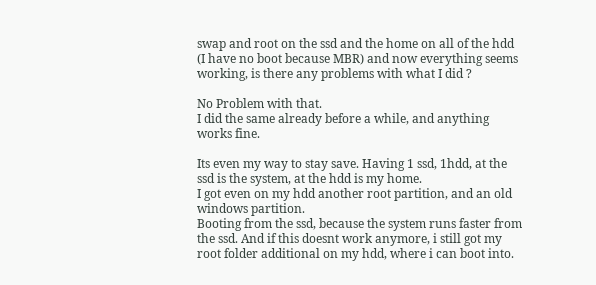swap and root on the ssd and the home on all of the hdd (I have no boot because MBR) and now everything seems working, is there any problems with what I did ?

No Problem with that.
I did the same already before a while, and anything works fine.

Its even my way to stay save. Having 1 ssd, 1hdd, at the ssd is the system, at the hdd is my home.
I got even on my hdd another root partition, and an old windows partition.
Booting from the ssd, because the system runs faster from the ssd. And if this doesnt work anymore, i still got my root folder additional on my hdd, where i can boot into.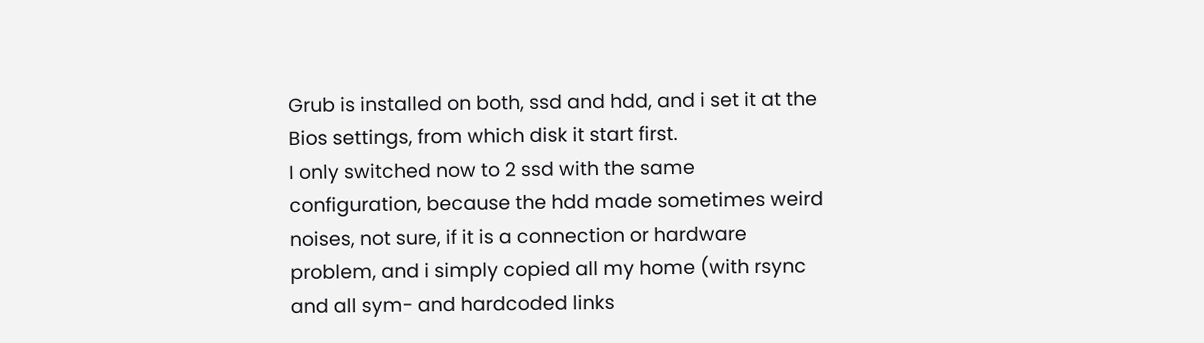Grub is installed on both, ssd and hdd, and i set it at the Bios settings, from which disk it start first.
I only switched now to 2 ssd with the same configuration, because the hdd made sometimes weird noises, not sure, if it is a connection or hardware problem, and i simply copied all my home (with rsync and all sym- and hardcoded links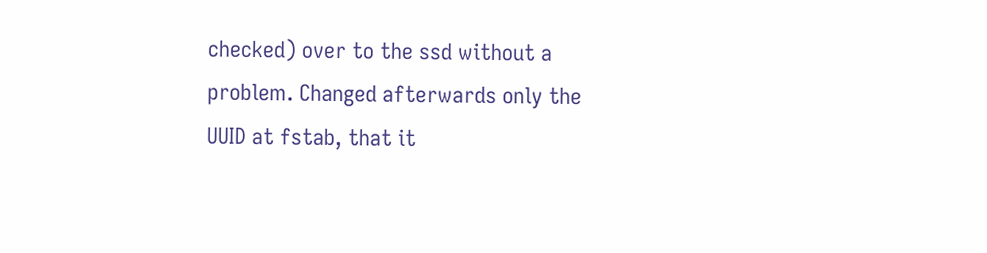checked) over to the ssd without a problem. Changed afterwards only the UUID at fstab, that it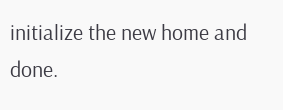initialize the new home and done.